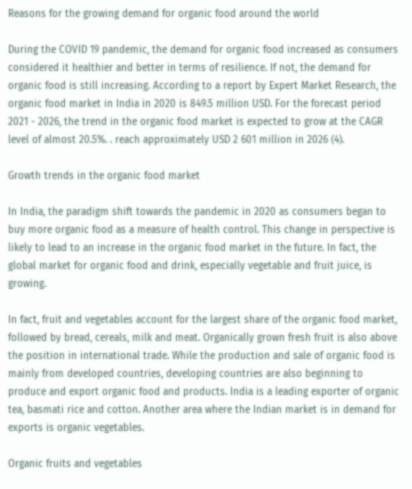Reasons for the growing demand for organic food around the world

During the COVID 19 pandemic, the demand for organic food increased as consumers considered it healthier and better in terms of resilience. If not, the demand for organic food is still increasing. According to a report by Expert Market Research, the organic food market in India in 2020 is 849.5 million USD. For the forecast period 2021 - 2026, the trend in the organic food market is expected to grow at the CAGR level of almost 20.5%. . reach approximately USD 2 601 million in 2026 (4).

Growth trends in the organic food market

In India, the paradigm shift towards the pandemic in 2020 as consumers began to buy more organic food as a measure of health control. This change in perspective is likely to lead to an increase in the organic food market in the future. In fact, the global market for organic food and drink, especially vegetable and fruit juice, is growing.

In fact, fruit and vegetables account for the largest share of the organic food market, followed by bread, cereals, milk and meat. Organically grown fresh fruit is also above the position in international trade. While the production and sale of organic food is mainly from developed countries, developing countries are also beginning to produce and export organic food and products. India is a leading exporter of organic tea, basmati rice and cotton. Another area where the Indian market is in demand for exports is organic vegetables.

Organic fruits and vegetables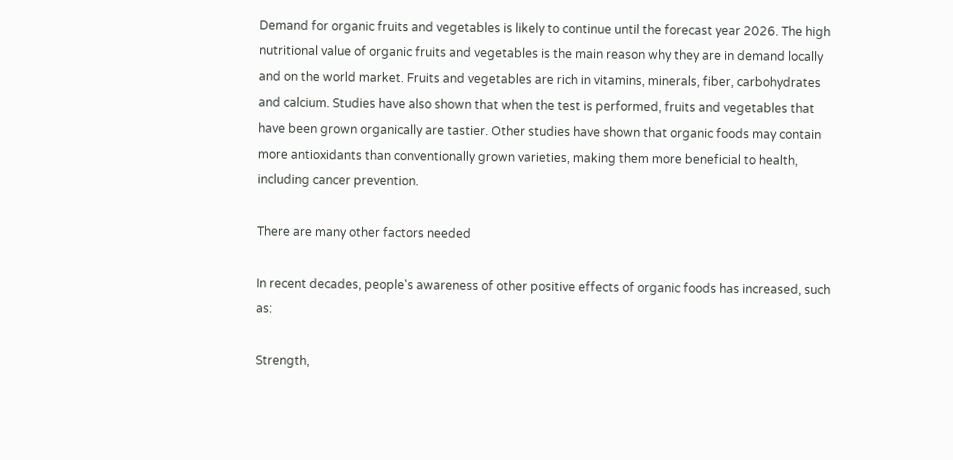Demand for organic fruits and vegetables is likely to continue until the forecast year 2026. The high nutritional value of organic fruits and vegetables is the main reason why they are in demand locally and on the world market. Fruits and vegetables are rich in vitamins, minerals, fiber, carbohydrates and calcium. Studies have also shown that when the test is performed, fruits and vegetables that have been grown organically are tastier. Other studies have shown that organic foods may contain more antioxidants than conventionally grown varieties, making them more beneficial to health, including cancer prevention.

There are many other factors needed

In recent decades, people's awareness of other positive effects of organic foods has increased, such as:

Strength,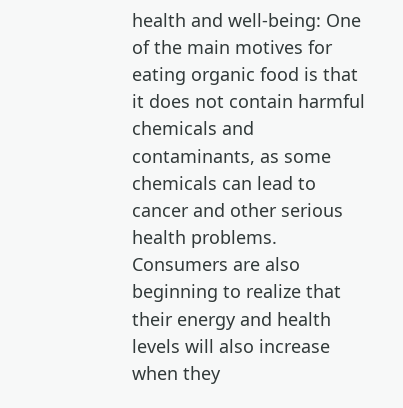health and well-being: One of the main motives for eating organic food is that it does not contain harmful chemicals and contaminants, as some chemicals can lead to cancer and other serious health problems. Consumers are also beginning to realize that their energy and health levels will also increase when they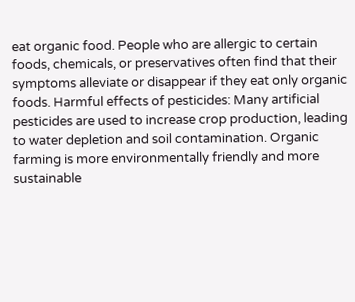eat organic food. People who are allergic to certain foods, chemicals, or preservatives often find that their symptoms alleviate or disappear if they eat only organic foods. Harmful effects of pesticides: Many artificial pesticides are used to increase crop production, leading to water depletion and soil contamination. Organic farming is more environmentally friendly and more sustainable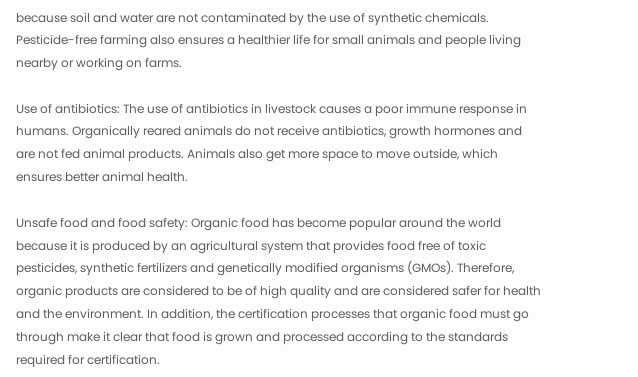because soil and water are not contaminated by the use of synthetic chemicals. Pesticide-free farming also ensures a healthier life for small animals and people living nearby or working on farms.

Use of antibiotics: The use of antibiotics in livestock causes a poor immune response in humans. Organically reared animals do not receive antibiotics, growth hormones and are not fed animal products. Animals also get more space to move outside, which ensures better animal health.

Unsafe food and food safety: Organic food has become popular around the world because it is produced by an agricultural system that provides food free of toxic pesticides, synthetic fertilizers and genetically modified organisms (GMOs). Therefore, organic products are considered to be of high quality and are considered safer for health and the environment. In addition, the certification processes that organic food must go through make it clear that food is grown and processed according to the standards required for certification.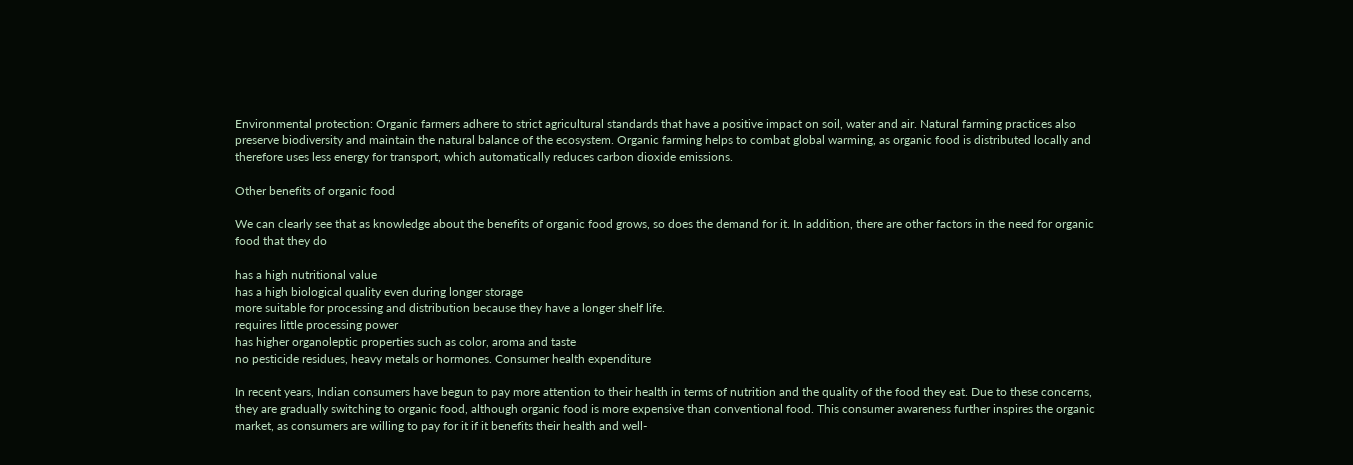Environmental protection: Organic farmers adhere to strict agricultural standards that have a positive impact on soil, water and air. Natural farming practices also preserve biodiversity and maintain the natural balance of the ecosystem. Organic farming helps to combat global warming, as organic food is distributed locally and therefore uses less energy for transport, which automatically reduces carbon dioxide emissions.

Other benefits of organic food

We can clearly see that as knowledge about the benefits of organic food grows, so does the demand for it. In addition, there are other factors in the need for organic food that they do

has a high nutritional value
has a high biological quality even during longer storage
more suitable for processing and distribution because they have a longer shelf life.
requires little processing power
has higher organoleptic properties such as color, aroma and taste
no pesticide residues, heavy metals or hormones. Consumer health expenditure

In recent years, Indian consumers have begun to pay more attention to their health in terms of nutrition and the quality of the food they eat. Due to these concerns, they are gradually switching to organic food, although organic food is more expensive than conventional food. This consumer awareness further inspires the organic market, as consumers are willing to pay for it if it benefits their health and well-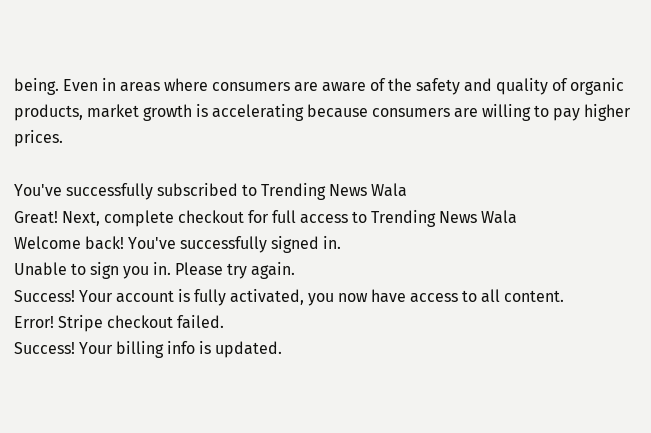being. Even in areas where consumers are aware of the safety and quality of organic products, market growth is accelerating because consumers are willing to pay higher prices.

You've successfully subscribed to Trending News Wala
Great! Next, complete checkout for full access to Trending News Wala
Welcome back! You've successfully signed in.
Unable to sign you in. Please try again.
Success! Your account is fully activated, you now have access to all content.
Error! Stripe checkout failed.
Success! Your billing info is updated.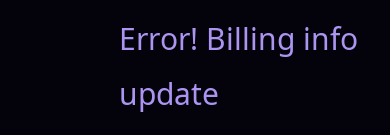Error! Billing info update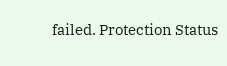failed. Protection Status